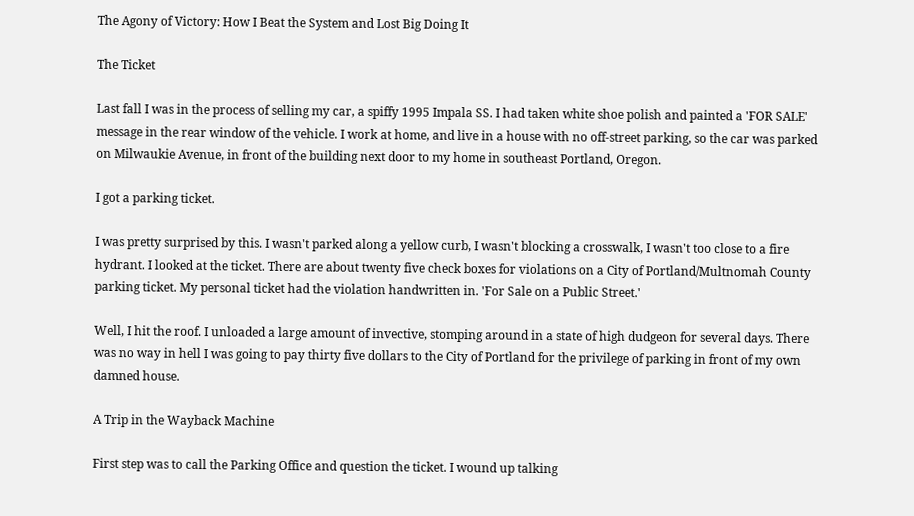The Agony of Victory: How I Beat the System and Lost Big Doing It

The Ticket

Last fall I was in the process of selling my car, a spiffy 1995 Impala SS. I had taken white shoe polish and painted a 'FOR SALE' message in the rear window of the vehicle. I work at home, and live in a house with no off-street parking, so the car was parked on Milwaukie Avenue, in front of the building next door to my home in southeast Portland, Oregon.

I got a parking ticket.

I was pretty surprised by this. I wasn't parked along a yellow curb, I wasn't blocking a crosswalk, I wasn't too close to a fire hydrant. I looked at the ticket. There are about twenty five check boxes for violations on a City of Portland/Multnomah County parking ticket. My personal ticket had the violation handwritten in. 'For Sale on a Public Street.'

Well, I hit the roof. I unloaded a large amount of invective, stomping around in a state of high dudgeon for several days. There was no way in hell I was going to pay thirty five dollars to the City of Portland for the privilege of parking in front of my own damned house.

A Trip in the Wayback Machine

First step was to call the Parking Office and question the ticket. I wound up talking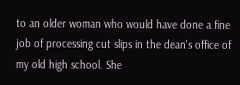to an older woman who would have done a fine job of processing cut slips in the dean's office of my old high school. She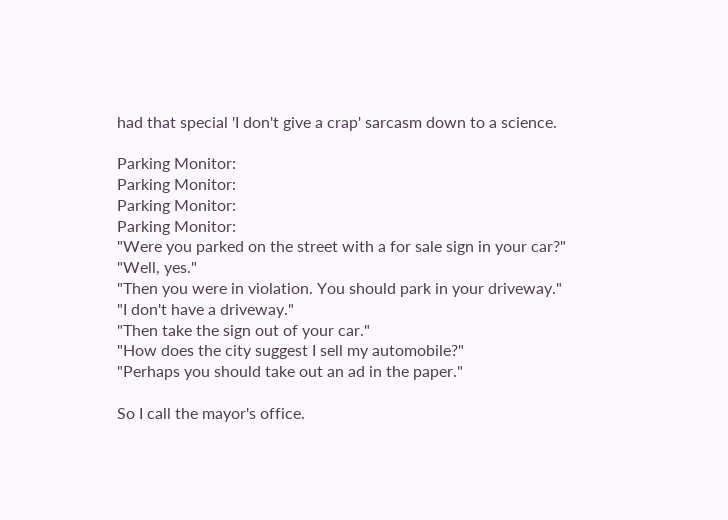had that special 'I don't give a crap' sarcasm down to a science.

Parking Monitor:
Parking Monitor:
Parking Monitor:
Parking Monitor:
"Were you parked on the street with a for sale sign in your car?"
"Well, yes."
"Then you were in violation. You should park in your driveway."
"I don't have a driveway."
"Then take the sign out of your car."
"How does the city suggest I sell my automobile?"
"Perhaps you should take out an ad in the paper."

So I call the mayor's office.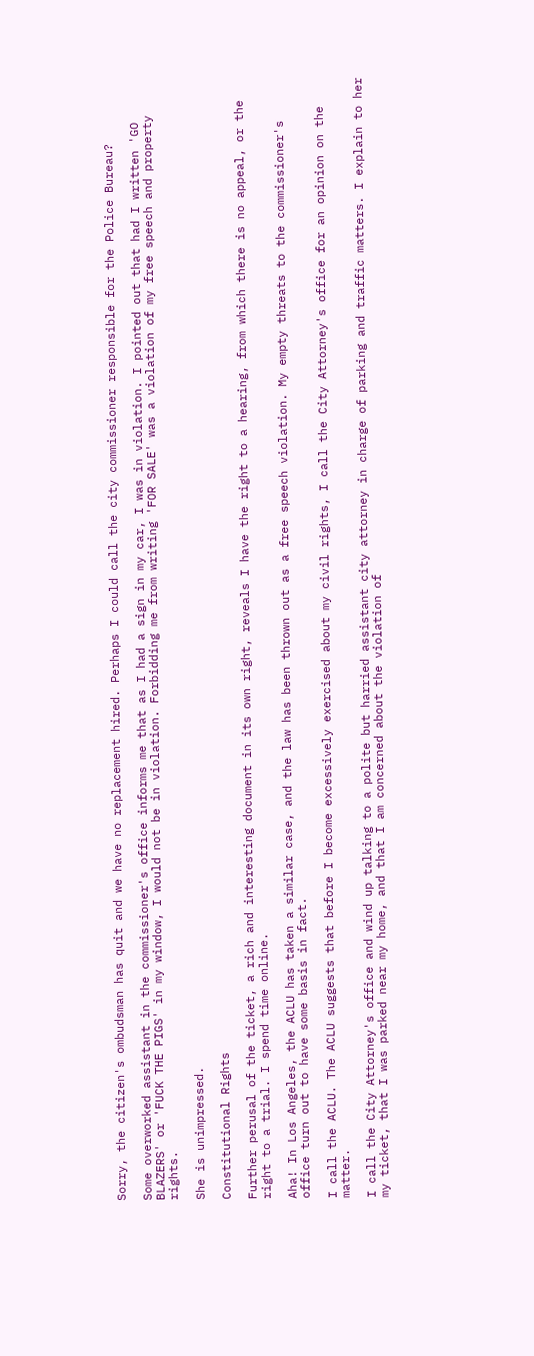Sorry, the citizen's ombudsman has quit and we have no replacement hired. Perhaps I could call the city commissioner responsible for the Police Bureau?

Some overworked assistant in the commissioner's office informs me that as I had a sign in my car, I was in violation. I pointed out that had I written 'GO BLAZERS' or 'FUCK THE PIGS' in my window, I would not be in violation. Forbidding me from writing 'FOR SALE' was a violation of my free speech and property rights.

She is unimpressed.

Constitutional Rights

Further perusal of the ticket, a rich and interesting document in its own right, reveals I have the right to a hearing, from which there is no appeal, or the right to a trial. I spend time online.

Aha! In Los Angeles, the ACLU has taken a similar case, and the law has been thrown out as a free speech violation. My empty threats to the commissioner's office turn out to have some basis in fact.

I call the ACLU. The ACLU suggests that before I become excessively exercised about my civil rights, I call the City Attorney's office for an opinion on the matter.

I call the City Attorney's office and wind up talking to a polite but harried assistant city attorney in charge of parking and traffic matters. I explain to her my ticket, that I was parked near my home, and that I am concerned about the violation of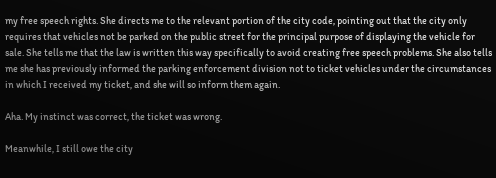my free speech rights. She directs me to the relevant portion of the city code, pointing out that the city only requires that vehicles not be parked on the public street for the principal purpose of displaying the vehicle for sale. She tells me that the law is written this way specifically to avoid creating free speech problems. She also tells me she has previously informed the parking enforcement division not to ticket vehicles under the circumstances in which I received my ticket, and she will so inform them again.

Aha. My instinct was correct, the ticket was wrong.

Meanwhile, I still owe the city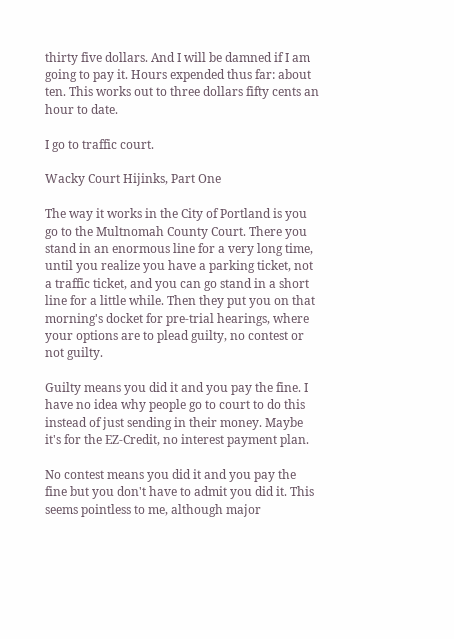thirty five dollars. And I will be damned if I am going to pay it. Hours expended thus far: about ten. This works out to three dollars fifty cents an hour to date.

I go to traffic court.

Wacky Court Hijinks, Part One

The way it works in the City of Portland is you go to the Multnomah County Court. There you stand in an enormous line for a very long time, until you realize you have a parking ticket, not a traffic ticket, and you can go stand in a short line for a little while. Then they put you on that morning's docket for pre-trial hearings, where your options are to plead guilty, no contest or not guilty.

Guilty means you did it and you pay the fine. I have no idea why people go to court to do this instead of just sending in their money. Maybe it's for the EZ-Credit, no interest payment plan.

No contest means you did it and you pay the fine but you don't have to admit you did it. This seems pointless to me, although major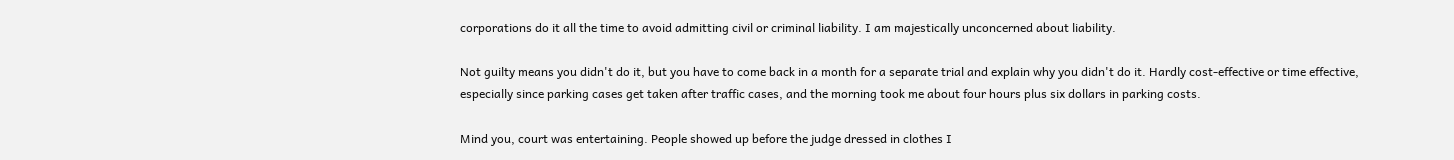corporations do it all the time to avoid admitting civil or criminal liability. I am majestically unconcerned about liability.

Not guilty means you didn't do it, but you have to come back in a month for a separate trial and explain why you didn't do it. Hardly cost-effective or time effective, especially since parking cases get taken after traffic cases, and the morning took me about four hours plus six dollars in parking costs.

Mind you, court was entertaining. People showed up before the judge dressed in clothes I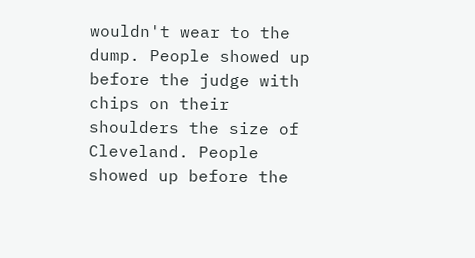wouldn't wear to the dump. People showed up before the judge with chips on their shoulders the size of Cleveland. People showed up before the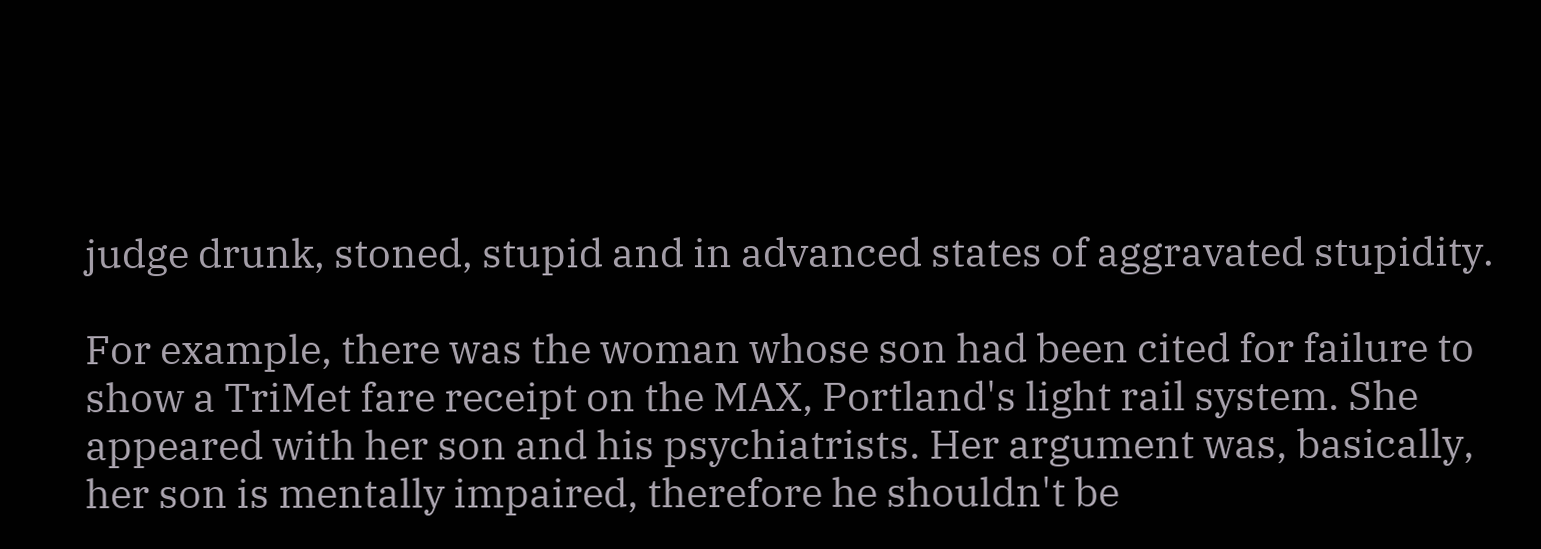judge drunk, stoned, stupid and in advanced states of aggravated stupidity.

For example, there was the woman whose son had been cited for failure to show a TriMet fare receipt on the MAX, Portland's light rail system. She appeared with her son and his psychiatrists. Her argument was, basically, her son is mentally impaired, therefore he shouldn't be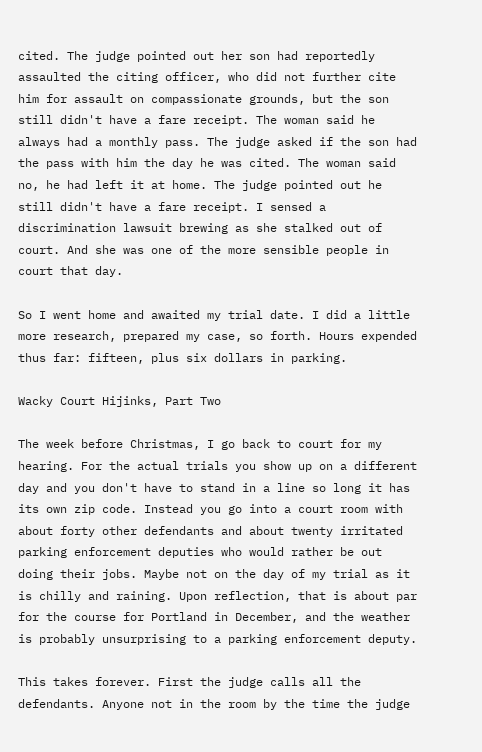cited. The judge pointed out her son had reportedly assaulted the citing officer, who did not further cite him for assault on compassionate grounds, but the son still didn't have a fare receipt. The woman said he always had a monthly pass. The judge asked if the son had the pass with him the day he was cited. The woman said no, he had left it at home. The judge pointed out he still didn't have a fare receipt. I sensed a discrimination lawsuit brewing as she stalked out of court. And she was one of the more sensible people in court that day.

So I went home and awaited my trial date. I did a little more research, prepared my case, so forth. Hours expended thus far: fifteen, plus six dollars in parking.

Wacky Court Hijinks, Part Two

The week before Christmas, I go back to court for my hearing. For the actual trials you show up on a different day and you don't have to stand in a line so long it has its own zip code. Instead you go into a court room with about forty other defendants and about twenty irritated parking enforcement deputies who would rather be out doing their jobs. Maybe not on the day of my trial as it is chilly and raining. Upon reflection, that is about par for the course for Portland in December, and the weather is probably unsurprising to a parking enforcement deputy.

This takes forever. First the judge calls all the defendants. Anyone not in the room by the time the judge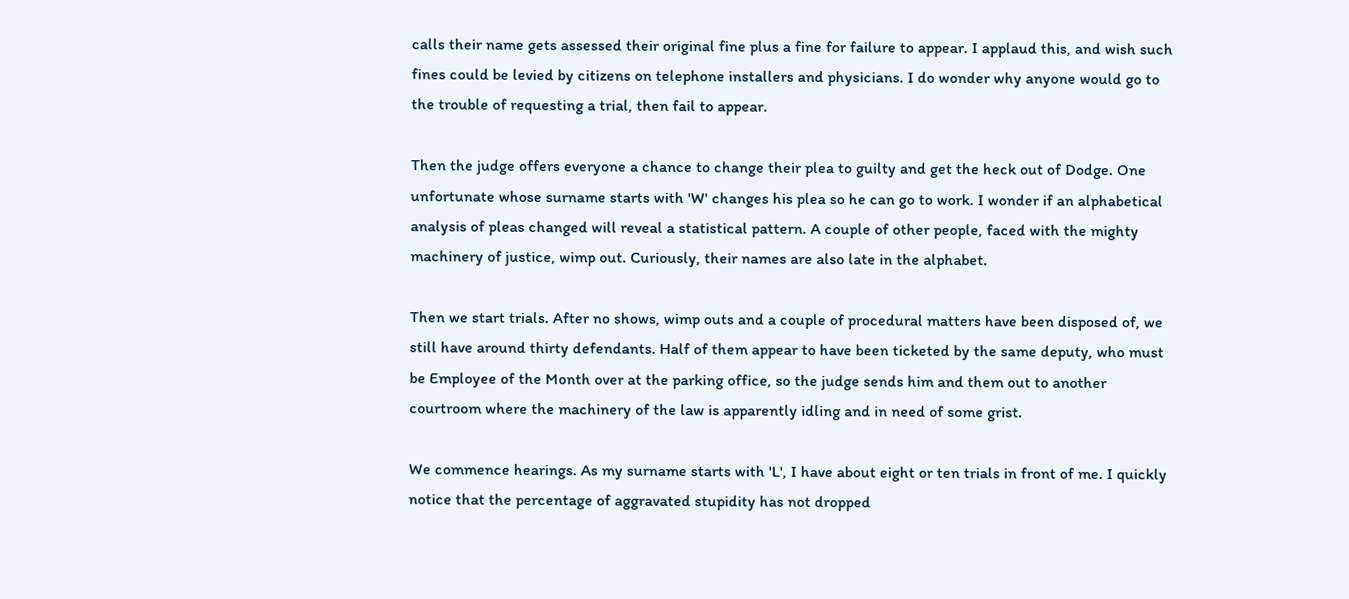calls their name gets assessed their original fine plus a fine for failure to appear. I applaud this, and wish such fines could be levied by citizens on telephone installers and physicians. I do wonder why anyone would go to the trouble of requesting a trial, then fail to appear.

Then the judge offers everyone a chance to change their plea to guilty and get the heck out of Dodge. One unfortunate whose surname starts with 'W' changes his plea so he can go to work. I wonder if an alphabetical analysis of pleas changed will reveal a statistical pattern. A couple of other people, faced with the mighty machinery of justice, wimp out. Curiously, their names are also late in the alphabet.

Then we start trials. After no shows, wimp outs and a couple of procedural matters have been disposed of, we still have around thirty defendants. Half of them appear to have been ticketed by the same deputy, who must be Employee of the Month over at the parking office, so the judge sends him and them out to another courtroom where the machinery of the law is apparently idling and in need of some grist.

We commence hearings. As my surname starts with 'L', I have about eight or ten trials in front of me. I quickly notice that the percentage of aggravated stupidity has not dropped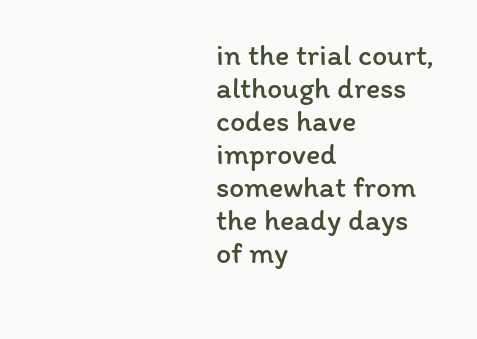in the trial court, although dress codes have improved somewhat from the heady days of my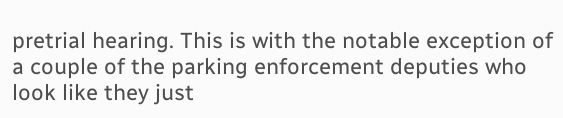pretrial hearing. This is with the notable exception of a couple of the parking enforcement deputies who look like they just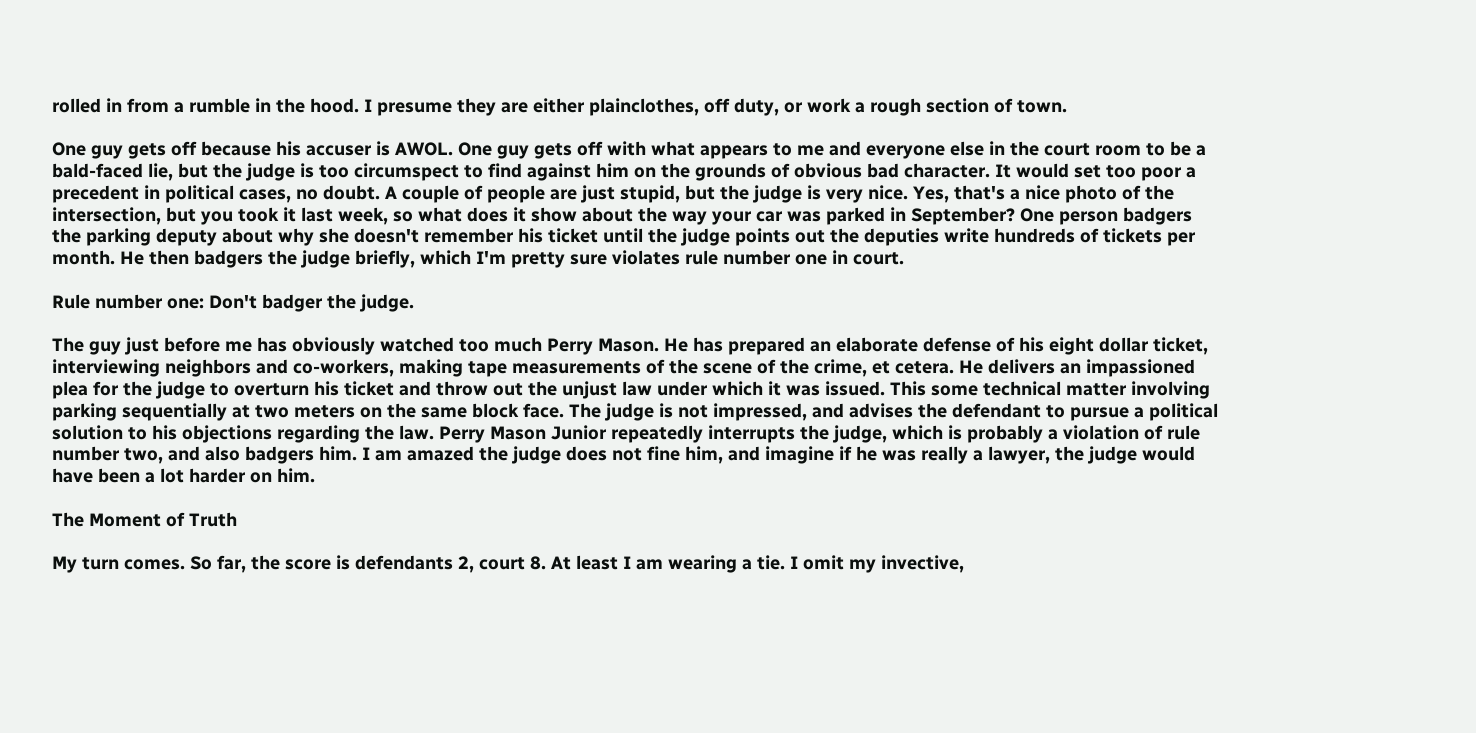rolled in from a rumble in the hood. I presume they are either plainclothes, off duty, or work a rough section of town.

One guy gets off because his accuser is AWOL. One guy gets off with what appears to me and everyone else in the court room to be a bald-faced lie, but the judge is too circumspect to find against him on the grounds of obvious bad character. It would set too poor a precedent in political cases, no doubt. A couple of people are just stupid, but the judge is very nice. Yes, that's a nice photo of the intersection, but you took it last week, so what does it show about the way your car was parked in September? One person badgers the parking deputy about why she doesn't remember his ticket until the judge points out the deputies write hundreds of tickets per month. He then badgers the judge briefly, which I'm pretty sure violates rule number one in court.

Rule number one: Don't badger the judge.

The guy just before me has obviously watched too much Perry Mason. He has prepared an elaborate defense of his eight dollar ticket, interviewing neighbors and co-workers, making tape measurements of the scene of the crime, et cetera. He delivers an impassioned plea for the judge to overturn his ticket and throw out the unjust law under which it was issued. This some technical matter involving parking sequentially at two meters on the same block face. The judge is not impressed, and advises the defendant to pursue a political solution to his objections regarding the law. Perry Mason Junior repeatedly interrupts the judge, which is probably a violation of rule number two, and also badgers him. I am amazed the judge does not fine him, and imagine if he was really a lawyer, the judge would have been a lot harder on him.

The Moment of Truth

My turn comes. So far, the score is defendants 2, court 8. At least I am wearing a tie. I omit my invective,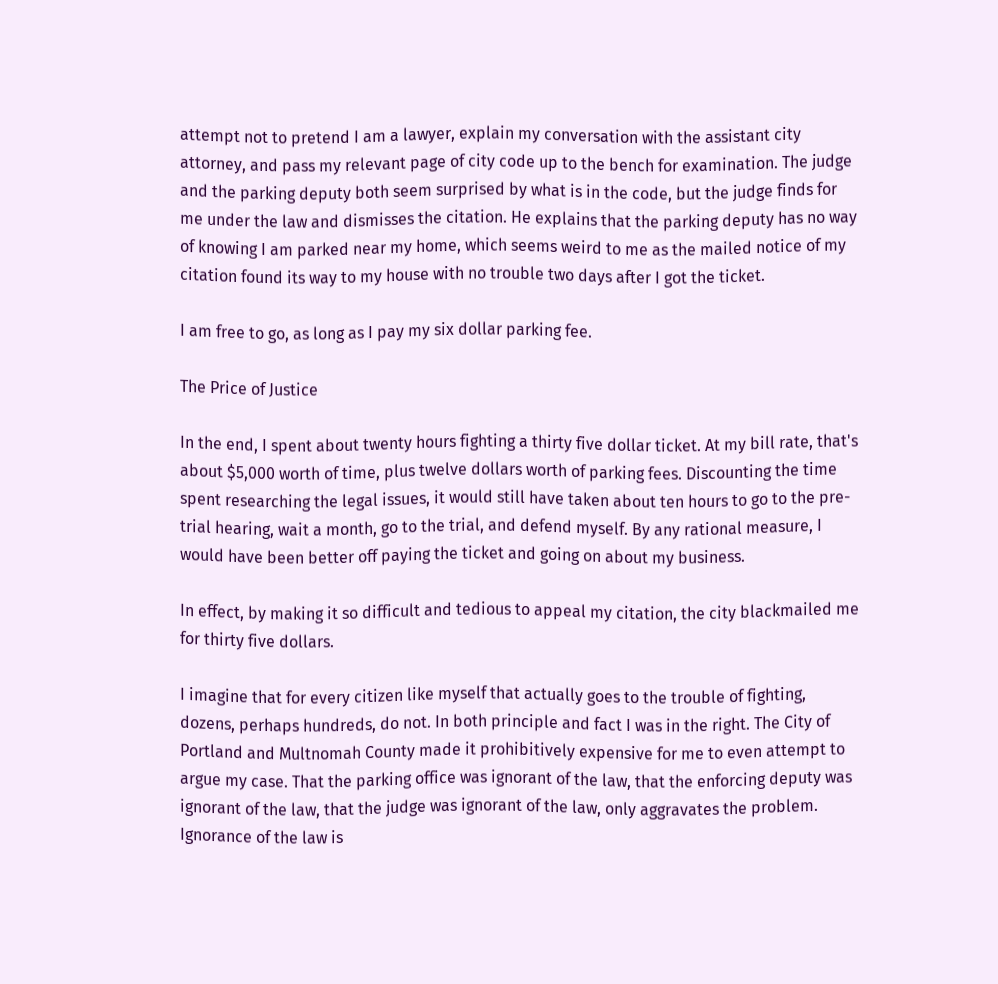attempt not to pretend I am a lawyer, explain my conversation with the assistant city attorney, and pass my relevant page of city code up to the bench for examination. The judge and the parking deputy both seem surprised by what is in the code, but the judge finds for me under the law and dismisses the citation. He explains that the parking deputy has no way of knowing I am parked near my home, which seems weird to me as the mailed notice of my citation found its way to my house with no trouble two days after I got the ticket.

I am free to go, as long as I pay my six dollar parking fee.

The Price of Justice

In the end, I spent about twenty hours fighting a thirty five dollar ticket. At my bill rate, that's about $5,000 worth of time, plus twelve dollars worth of parking fees. Discounting the time spent researching the legal issues, it would still have taken about ten hours to go to the pre-trial hearing, wait a month, go to the trial, and defend myself. By any rational measure, I would have been better off paying the ticket and going on about my business.

In effect, by making it so difficult and tedious to appeal my citation, the city blackmailed me for thirty five dollars.

I imagine that for every citizen like myself that actually goes to the trouble of fighting, dozens, perhaps hundreds, do not. In both principle and fact I was in the right. The City of Portland and Multnomah County made it prohibitively expensive for me to even attempt to argue my case. That the parking office was ignorant of the law, that the enforcing deputy was ignorant of the law, that the judge was ignorant of the law, only aggravates the problem. Ignorance of the law is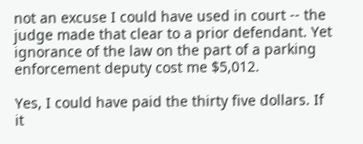not an excuse I could have used in court -- the judge made that clear to a prior defendant. Yet ignorance of the law on the part of a parking enforcement deputy cost me $5,012.

Yes, I could have paid the thirty five dollars. If it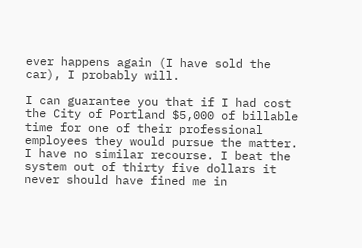ever happens again (I have sold the car), I probably will.

I can guarantee you that if I had cost the City of Portland $5,000 of billable time for one of their professional employees they would pursue the matter. I have no similar recourse. I beat the system out of thirty five dollars it never should have fined me in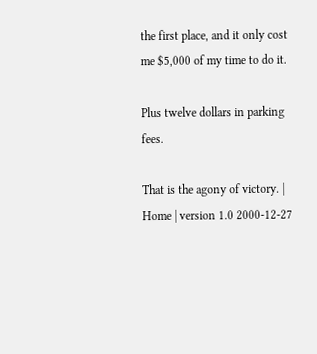the first place, and it only cost me $5,000 of my time to do it.

Plus twelve dollars in parking fees.

That is the agony of victory. | Home | version 1.0 2000-12-27